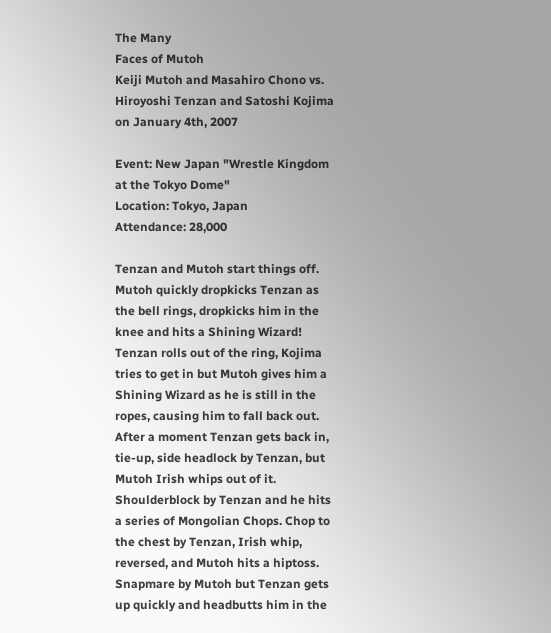The Many
Faces of Mutoh
Keiji Mutoh and Masahiro Chono vs. Hiroyoshi Tenzan and Satoshi Kojima
on January 4th, 2007

Event: New Japan "Wrestle Kingdom at the Tokyo Dome"
Location: Tokyo, Japan
Attendance: 28,000

Tenzan and Mutoh start things off. Mutoh quickly dropkicks Tenzan as the bell rings, dropkicks him in the knee and hits a Shining Wizard! Tenzan rolls out of the ring, Kojima tries to get in but Mutoh gives him a Shining Wizard as he is still in the ropes, causing him to fall back out. After a moment Tenzan gets back in, tie-up, side headlock by Tenzan, but Mutoh Irish whips out of it. Shoulderblock by Tenzan and he hits a series of Mongolian Chops. Chop to the chest by Tenzan, Irish whip, reversed, and Mutoh hits a hiptoss. Snapmare by Mutoh but Tenzan gets up quickly and headbutts him in the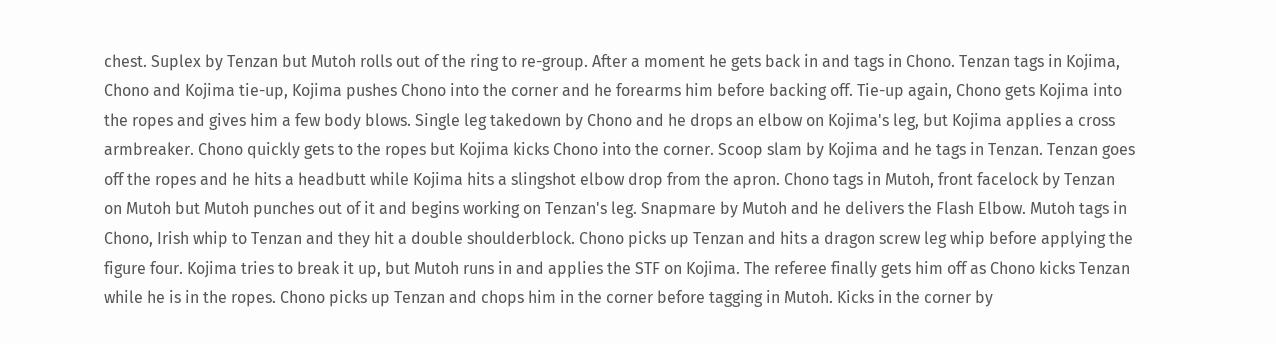chest. Suplex by Tenzan but Mutoh rolls out of the ring to re-group. After a moment he gets back in and tags in Chono. Tenzan tags in Kojima, Chono and Kojima tie-up, Kojima pushes Chono into the corner and he forearms him before backing off. Tie-up again, Chono gets Kojima into the ropes and gives him a few body blows. Single leg takedown by Chono and he drops an elbow on Kojima's leg, but Kojima applies a cross armbreaker. Chono quickly gets to the ropes but Kojima kicks Chono into the corner. Scoop slam by Kojima and he tags in Tenzan. Tenzan goes off the ropes and he hits a headbutt while Kojima hits a slingshot elbow drop from the apron. Chono tags in Mutoh, front facelock by Tenzan on Mutoh but Mutoh punches out of it and begins working on Tenzan's leg. Snapmare by Mutoh and he delivers the Flash Elbow. Mutoh tags in Chono, Irish whip to Tenzan and they hit a double shoulderblock. Chono picks up Tenzan and hits a dragon screw leg whip before applying the figure four. Kojima tries to break it up, but Mutoh runs in and applies the STF on Kojima. The referee finally gets him off as Chono kicks Tenzan while he is in the ropes. Chono picks up Tenzan and chops him in the corner before tagging in Mutoh. Kicks in the corner by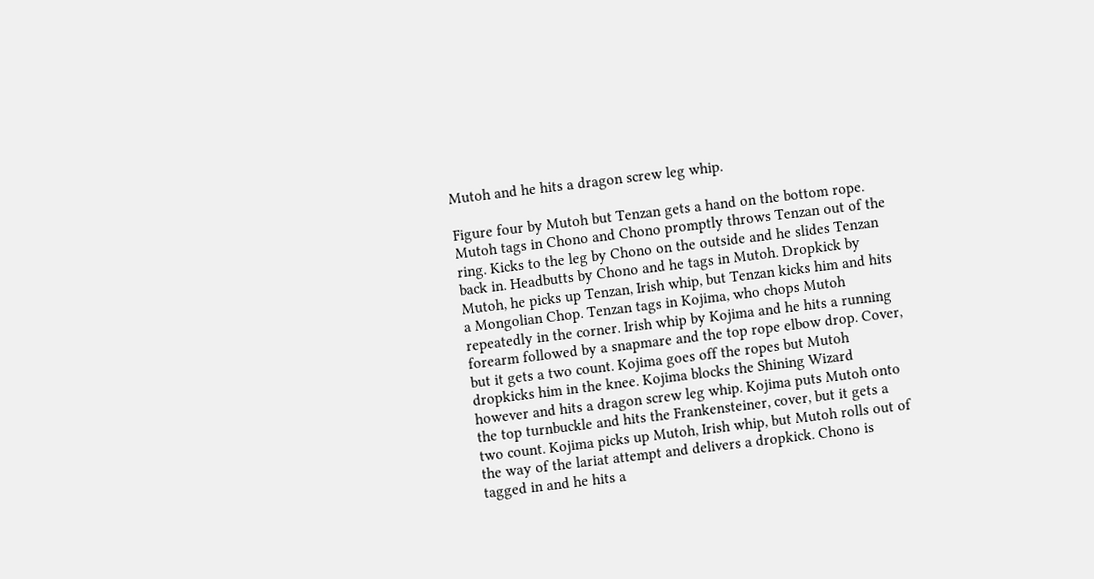Mutoh and he hits a dragon screw leg whip.

Figure four by Mutoh but Tenzan gets a hand on the bottom rope. Mutoh tags in Chono and Chono promptly throws Tenzan out of the ring. Kicks to the leg by Chono on the outside and he slides Tenzan back in. Headbutts by Chono and he tags in Mutoh. Dropkick by Mutoh, he picks up Tenzan, Irish whip, but Tenzan kicks him and hits a Mongolian Chop. Tenzan tags in Kojima, who chops Mutoh repeatedly in the corner. Irish whip by Kojima and he hits a running forearm followed by a snapmare and the top rope elbow drop. Cover, but it gets a two count. Kojima goes off the ropes but Mutoh dropkicks him in the knee. Kojima blocks the Shining Wizard however and hits a dragon screw leg whip. Kojima puts Mutoh onto the top turnbuckle and hits the Frankensteiner, cover, but it gets a two count. Kojima picks up Mutoh, Irish whip, but Mutoh rolls out of the way of the lariat attempt and delivers a dropkick. Chono is tagged in and he hits a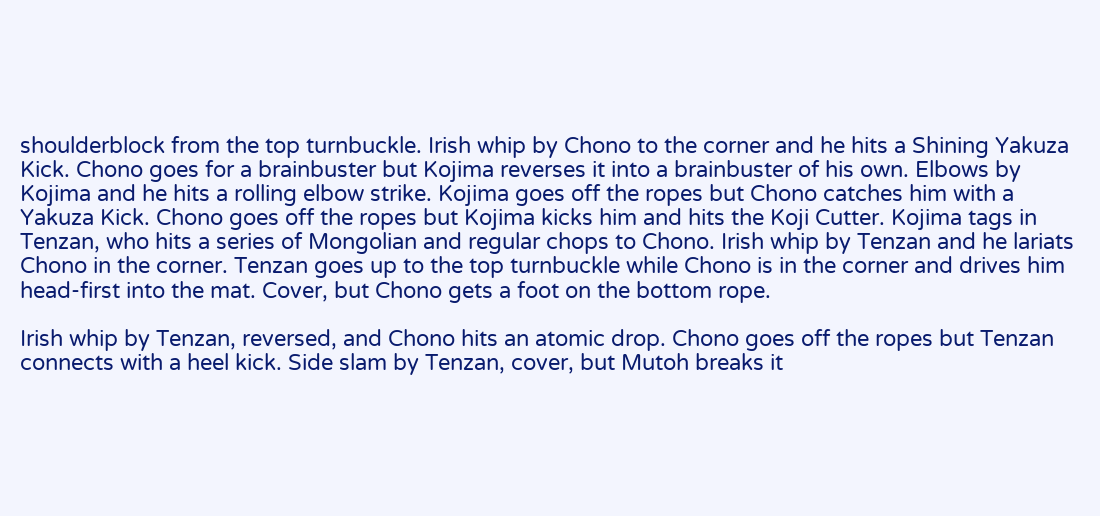shoulderblock from the top turnbuckle. Irish whip by Chono to the corner and he hits a Shining Yakuza Kick. Chono goes for a brainbuster but Kojima reverses it into a brainbuster of his own. Elbows by Kojima and he hits a rolling elbow strike. Kojima goes off the ropes but Chono catches him with a Yakuza Kick. Chono goes off the ropes but Kojima kicks him and hits the Koji Cutter. Kojima tags in Tenzan, who hits a series of Mongolian and regular chops to Chono. Irish whip by Tenzan and he lariats Chono in the corner. Tenzan goes up to the top turnbuckle while Chono is in the corner and drives him head-first into the mat. Cover, but Chono gets a foot on the bottom rope.

Irish whip by Tenzan, reversed, and Chono hits an atomic drop. Chono goes off the ropes but Tenzan connects with a heel kick. Side slam by Tenzan, cover, but Mutoh breaks it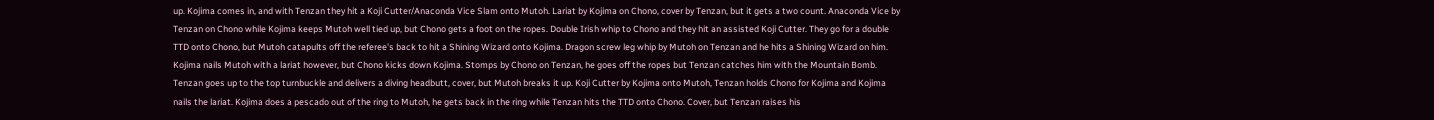up. Kojima comes in, and with Tenzan they hit a Koji Cutter/Anaconda Vice Slam onto Mutoh. Lariat by Kojima on Chono, cover by Tenzan, but it gets a two count. Anaconda Vice by Tenzan on Chono while Kojima keeps Mutoh well tied up, but Chono gets a foot on the ropes. Double Irish whip to Chono and they hit an assisted Koji Cutter. They go for a double TTD onto Chono, but Mutoh catapults off the referee's back to hit a Shining Wizard onto Kojima. Dragon screw leg whip by Mutoh on Tenzan and he hits a Shining Wizard on him. Kojima nails Mutoh with a lariat however, but Chono kicks down Kojima. Stomps by Chono on Tenzan, he goes off the ropes but Tenzan catches him with the Mountain Bomb. Tenzan goes up to the top turnbuckle and delivers a diving headbutt, cover, but Mutoh breaks it up. Koji Cutter by Kojima onto Mutoh, Tenzan holds Chono for Kojima and Kojima nails the lariat. Kojima does a pescado out of the ring to Mutoh, he gets back in the ring while Tenzan hits the TTD onto Chono. Cover, but Tenzan raises his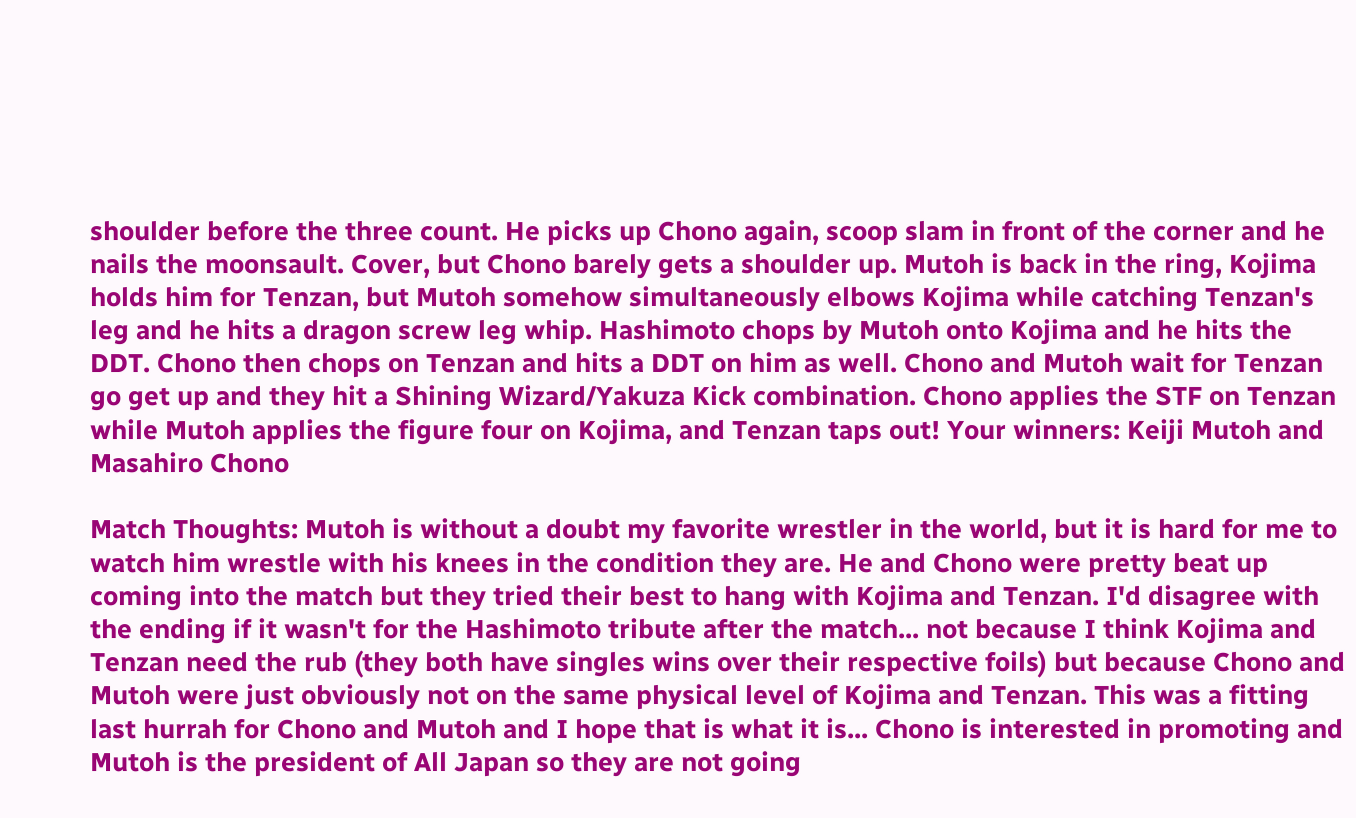shoulder before the three count. He picks up Chono again, scoop slam in front of the corner and he nails the moonsault. Cover, but Chono barely gets a shoulder up. Mutoh is back in the ring, Kojima holds him for Tenzan, but Mutoh somehow simultaneously elbows Kojima while catching Tenzan's leg and he hits a dragon screw leg whip. Hashimoto chops by Mutoh onto Kojima and he hits the DDT. Chono then chops on Tenzan and hits a DDT on him as well. Chono and Mutoh wait for Tenzan go get up and they hit a Shining Wizard/Yakuza Kick combination. Chono applies the STF on Tenzan while Mutoh applies the figure four on Kojima, and Tenzan taps out! Your winners: Keiji Mutoh and Masahiro Chono

Match Thoughts: Mutoh is without a doubt my favorite wrestler in the world, but it is hard for me to watch him wrestle with his knees in the condition they are. He and Chono were pretty beat up coming into the match but they tried their best to hang with Kojima and Tenzan. I'd disagree with the ending if it wasn't for the Hashimoto tribute after the match... not because I think Kojima and Tenzan need the rub (they both have singles wins over their respective foils) but because Chono and Mutoh were just obviously not on the same physical level of Kojima and Tenzan. This was a fitting last hurrah for Chono and Mutoh and I hope that is what it is... Chono is interested in promoting and Mutoh is the president of All Japan so they are not going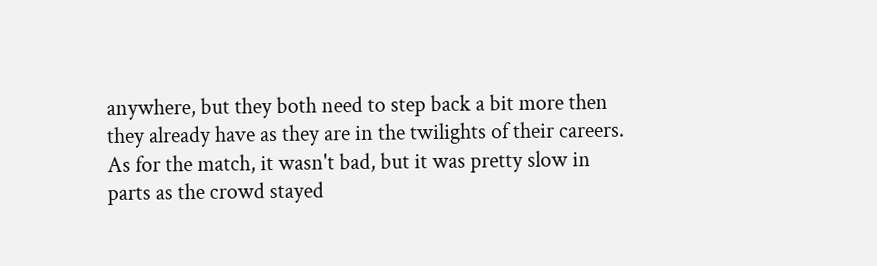anywhere, but they both need to step back a bit more then they already have as they are in the twilights of their careers. As for the match, it wasn't bad, but it was pretty slow in parts as the crowd stayed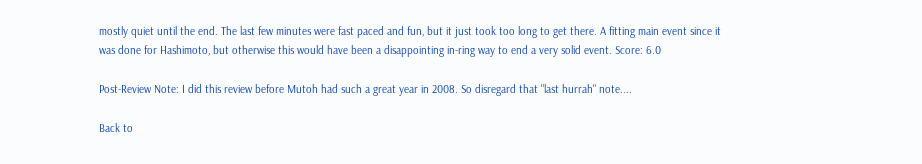mostly quiet until the end. The last few minutes were fast paced and fun, but it just took too long to get there. A fitting main event since it was done for Hashimoto, but otherwise this would have been a disappointing in-ring way to end a very solid event. Score: 6.0

Post-Review Note: I did this review before Mutoh had such a great year in 2008. So disregard that "last hurrah" note....

Back to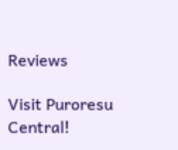Reviews

Visit Puroresu Central!